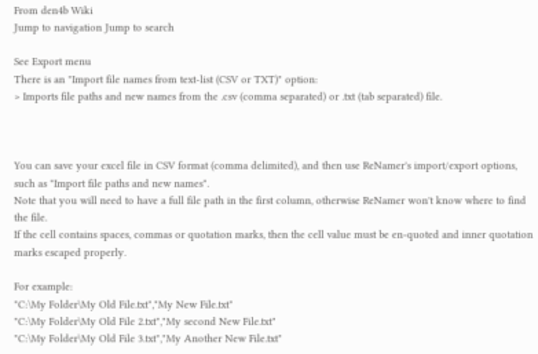From den4b Wiki
Jump to navigation Jump to search

See Export menu
There is an "Import file names from text-list (CSV or TXT)" option:
> Imports file paths and new names from the .csv (comma separated) or .txt (tab separated) file.



You can save your excel file in CSV format (comma delimited), and then use ReNamer's import/export options, such as "Import file paths and new names".
Note that you will need to have a full file path in the first column, otherwise ReNamer won't know where to find the file.
If the cell contains spaces, commas or quotation marks, then the cell value must be en-quoted and inner quotation marks escaped properly.

For example:
"C:\My Folder\My Old File.txt","My New File.txt"
"C:\My Folder\My Old File 2.txt","My second New File.txt"
"C:\My Folder\My Old File 3.txt","My Another New File.txt"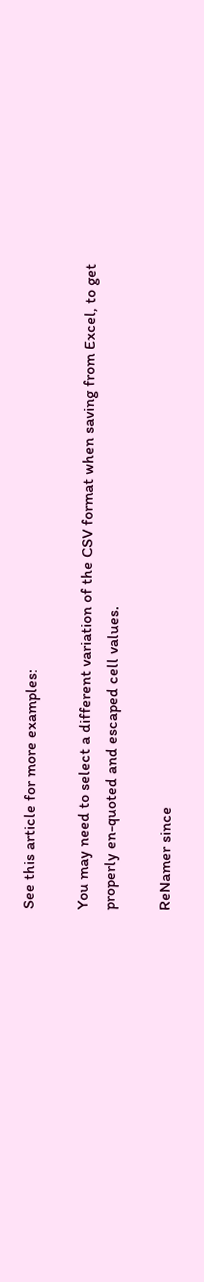See this article for more examples:

You may need to select a different variation of the CSV format when saving from Excel, to get properly en-quoted and escaped cell values.

ReNamer since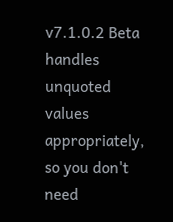v7.1.0.2 Beta handles unquoted values appropriately, so you don't need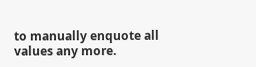to manually enquote all values any more.